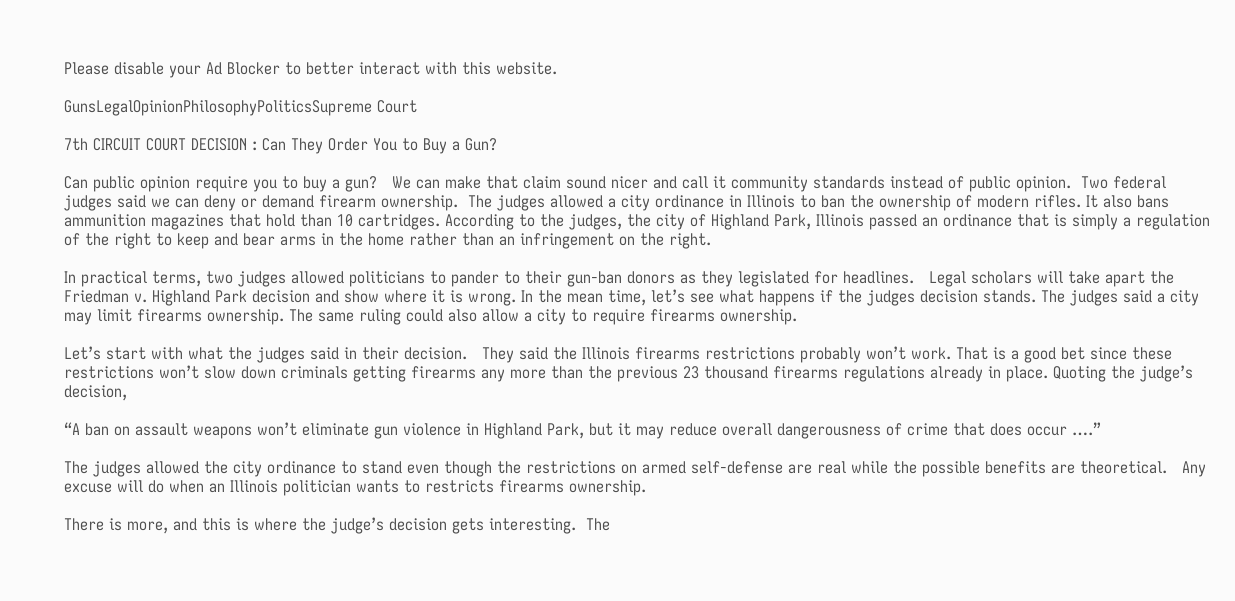Please disable your Ad Blocker to better interact with this website.

GunsLegalOpinionPhilosophyPoliticsSupreme Court

7th CIRCUIT COURT DECISION : Can They Order You to Buy a Gun?

Can public opinion require you to buy a gun?   We can make that claim sound nicer and call it community standards instead of public opinion.  Two federal judges said we can deny or demand firearm ownership.  The judges allowed a city ordinance in Illinois to ban the ownership of modern rifles. It also bans ammunition magazines that hold than 10 cartridges. According to the judges, the city of Highland Park, Illinois passed an ordinance that is simply a regulation of the right to keep and bear arms in the home rather than an infringement on the right.

In practical terms, two judges allowed politicians to pander to their gun-ban donors as they legislated for headlines.   Legal scholars will take apart the Friedman v. Highland Park decision and show where it is wrong. In the mean time, let’s see what happens if the judges decision stands. The judges said a city may limit firearms ownership. The same ruling could also allow a city to require firearms ownership.

Let’s start with what the judges said in their decision.   They said the Illinois firearms restrictions probably won’t work. That is a good bet since these restrictions won’t slow down criminals getting firearms any more than the previous 23 thousand firearms regulations already in place. Quoting the judge’s decision,

“A ban on assault weapons won’t eliminate gun violence in Highland Park, but it may reduce overall dangerousness of crime that does occur ….”

The judges allowed the city ordinance to stand even though the restrictions on armed self-defense are real while the possible benefits are theoretical.   Any excuse will do when an Illinois politician wants to restricts firearms ownership.

There is more, and this is where the judge’s decision gets interesting.  The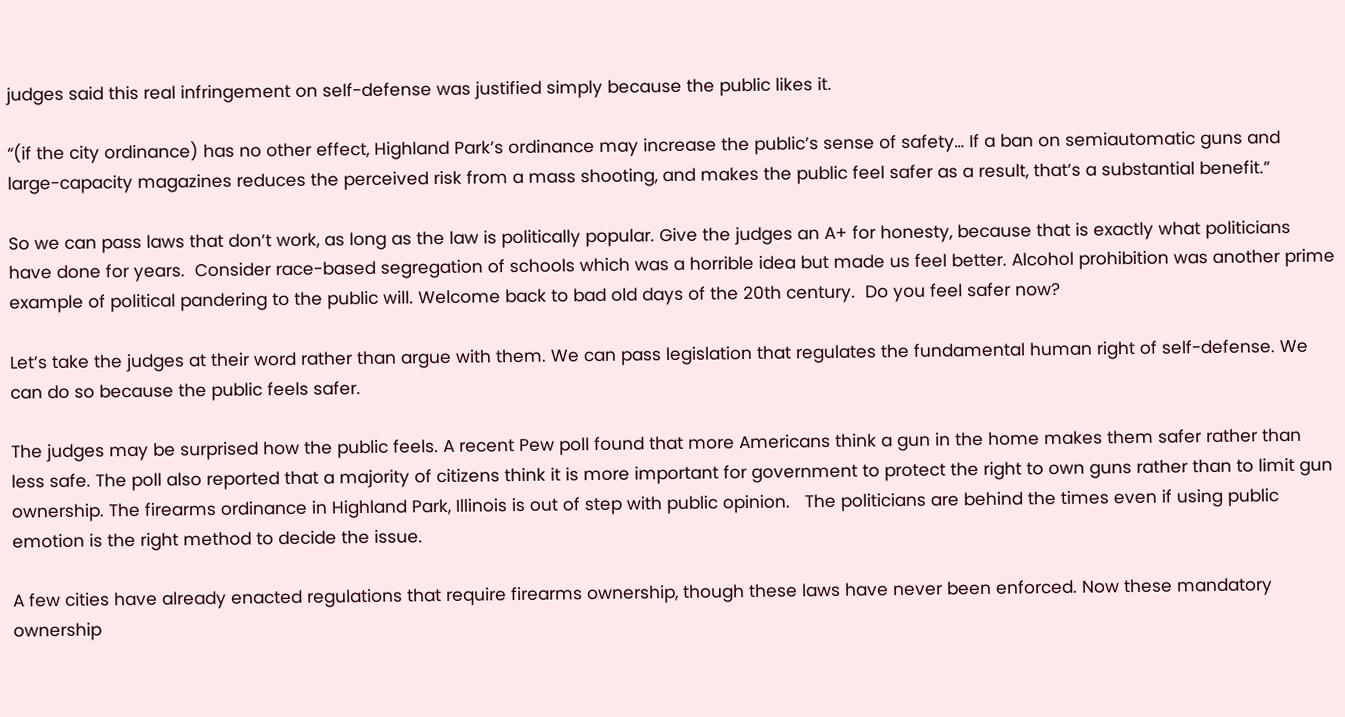judges said this real infringement on self-defense was justified simply because the public likes it.

“(if the city ordinance) has no other effect, Highland Park’s ordinance may increase the public’s sense of safety… If a ban on semiautomatic guns and large-capacity magazines reduces the perceived risk from a mass shooting, and makes the public feel safer as a result, that’s a substantial benefit.”

So we can pass laws that don’t work, as long as the law is politically popular. Give the judges an A+ for honesty, because that is exactly what politicians have done for years.  Consider race-based segregation of schools which was a horrible idea but made us feel better. Alcohol prohibition was another prime example of political pandering to the public will. Welcome back to bad old days of the 20th century.  Do you feel safer now?

Let’s take the judges at their word rather than argue with them. We can pass legislation that regulates the fundamental human right of self-defense. We can do so because the public feels safer.

The judges may be surprised how the public feels. A recent Pew poll found that more Americans think a gun in the home makes them safer rather than less safe. The poll also reported that a majority of citizens think it is more important for government to protect the right to own guns rather than to limit gun ownership. The firearms ordinance in Highland Park, Illinois is out of step with public opinion.   The politicians are behind the times even if using public emotion is the right method to decide the issue.

A few cities have already enacted regulations that require firearms ownership, though these laws have never been enforced. Now these mandatory ownership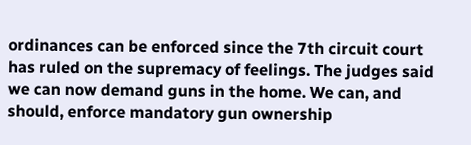ordinances can be enforced since the 7th circuit court has ruled on the supremacy of feelings. The judges said we can now demand guns in the home. We can, and should, enforce mandatory gun ownership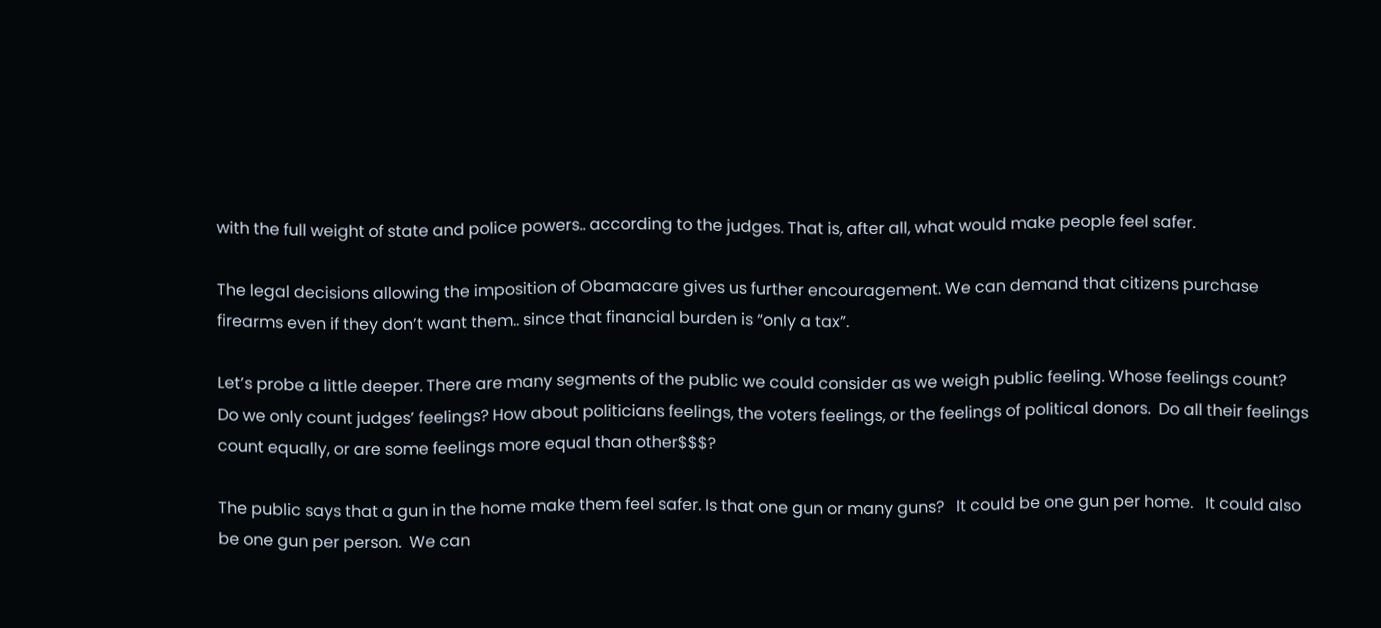with the full weight of state and police powers.. according to the judges. That is, after all, what would make people feel safer.

The legal decisions allowing the imposition of Obamacare gives us further encouragement. We can demand that citizens purchase firearms even if they don’t want them.. since that financial burden is “only a tax”.

Let’s probe a little deeper. There are many segments of the public we could consider as we weigh public feeling. Whose feelings count? Do we only count judges’ feelings? How about politicians feelings, the voters feelings, or the feelings of political donors.  Do all their feelings count equally, or are some feelings more equal than other$$$?

The public says that a gun in the home make them feel safer. Is that one gun or many guns?   It could be one gun per home.   It could also be one gun per person.  We can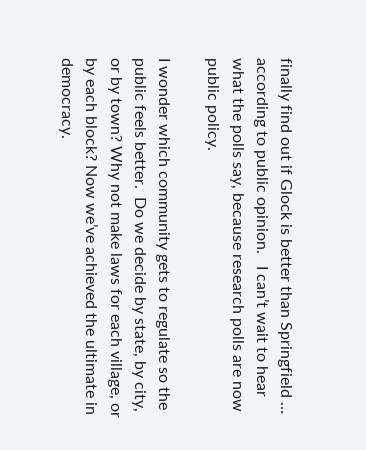finally find out if Glock is better than Springfield … according to public opinion.   I can’t wait to hear what the polls say, because research polls are now public policy.

I wonder which community gets to regulate so the public feels better.  Do we decide by state, by city, or by town? Why not make laws for each village, or by each block? Now we’ve achieved the ultimate in democracy.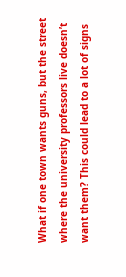What if one town wants guns, but the street where the university professors live doesn’t want them? This could lead to a lot of signs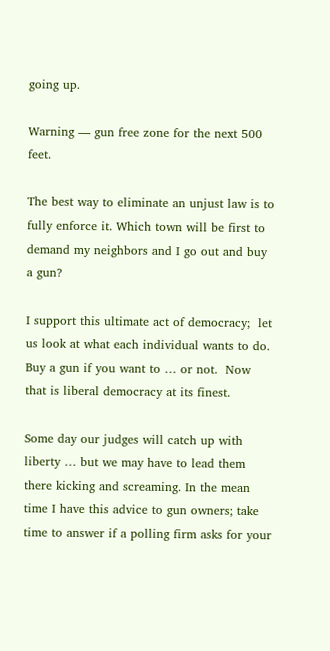going up.

Warning — gun free zone for the next 500 feet.

The best way to eliminate an unjust law is to fully enforce it. Which town will be first to demand my neighbors and I go out and buy a gun?

I support this ultimate act of democracy;  let us look at what each individual wants to do. Buy a gun if you want to … or not.  Now that is liberal democracy at its finest.

Some day our judges will catch up with liberty … but we may have to lead them there kicking and screaming. In the mean time I have this advice to gun owners; take time to answer if a polling firm asks for your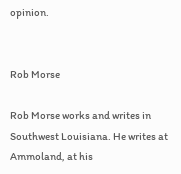opinion.


Rob Morse

Rob Morse works and writes in Southwest Louisiana. He writes at Ammoland, at his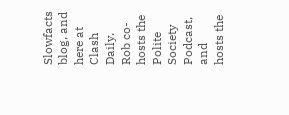Slowfacts blog, and here at Clash Daily. Rob co-hosts the Polite Society Podcast, and hosts the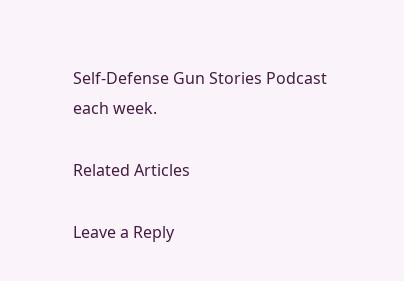Self-Defense Gun Stories Podcast each week.

Related Articles

Leave a Reply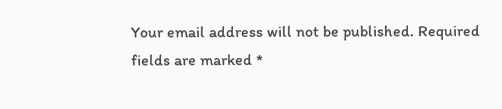Your email address will not be published. Required fields are marked *